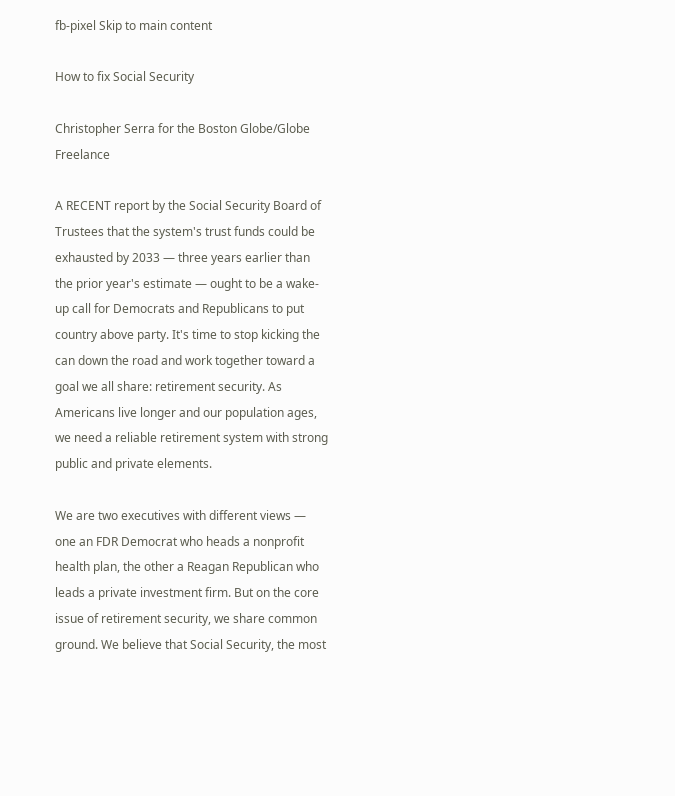fb-pixel Skip to main content

How to fix Social Security

Christopher Serra for the Boston Globe/Globe Freelance

A RECENT report by the Social Security Board of Trustees that the system's trust funds could be exhausted by 2033 — three years earlier than the prior year's estimate — ought to be a wake-up call for Democrats and Republicans to put country above party. It's time to stop kicking the can down the road and work together toward a goal we all share: retirement security. As Americans live longer and our population ages, we need a reliable retirement system with strong public and private elements.

We are two executives with different views — one an FDR Democrat who heads a nonprofit health plan, the other a Reagan Republican who leads a private investment firm. But on the core issue of retirement security, we share common ground. We believe that Social Security, the most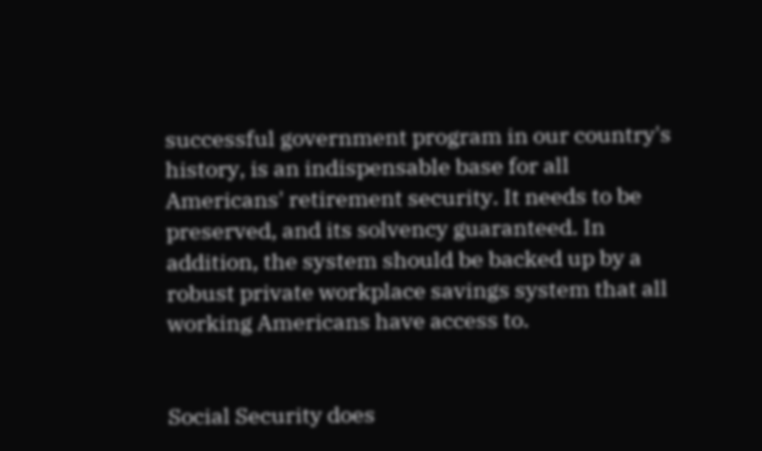successful government program in our country's history, is an indispensable base for all Americans' retirement security. It needs to be preserved, and its solvency guaranteed. In addition, the system should be backed up by a robust private workplace savings system that all working Americans have access to.


Social Security does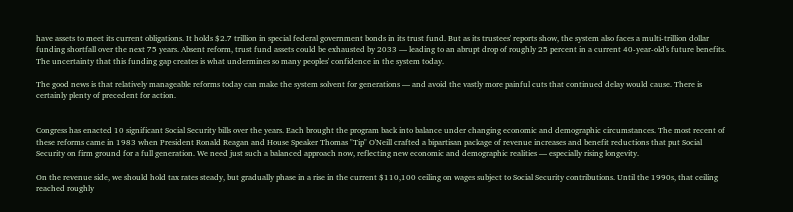have assets to meet its current obligations. It holds $2.7 trillion in special federal government bonds in its trust fund. But as its trustees' reports show, the system also faces a multi-trillion dollar funding shortfall over the next 75 years. Absent reform, trust fund assets could be exhausted by 2033 — leading to an abrupt drop of roughly 25 percent in a current 40-year-old's future benefits. The uncertainty that this funding gap creates is what undermines so many peoples' confidence in the system today.

The good news is that relatively manageable reforms today can make the system solvent for generations — and avoid the vastly more painful cuts that continued delay would cause. There is certainly plenty of precedent for action.


Congress has enacted 10 significant Social Security bills over the years. Each brought the program back into balance under changing economic and demographic circumstances. The most recent of these reforms came in 1983 when President Ronald Reagan and House Speaker Thomas "Tip" O'Neill crafted a bipartisan package of revenue increases and benefit reductions that put Social Security on firm ground for a full generation. We need just such a balanced approach now, reflecting new economic and demographic realities — especially rising longevity.

On the revenue side, we should hold tax rates steady, but gradually phase in a rise in the current $110,100 ceiling on wages subject to Social Security contributions. Until the 1990s, that ceiling reached roughly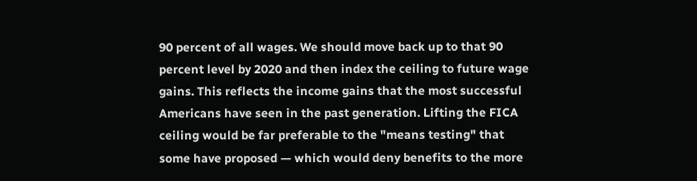90 percent of all wages. We should move back up to that 90 percent level by 2020 and then index the ceiling to future wage gains. This reflects the income gains that the most successful Americans have seen in the past generation. Lifting the FICA ceiling would be far preferable to the "means testing" that some have proposed — which would deny benefits to the more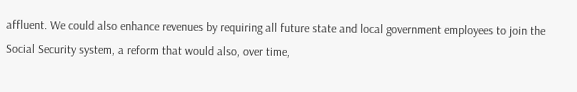affluent. We could also enhance revenues by requiring all future state and local government employees to join the Social Security system, a reform that would also, over time,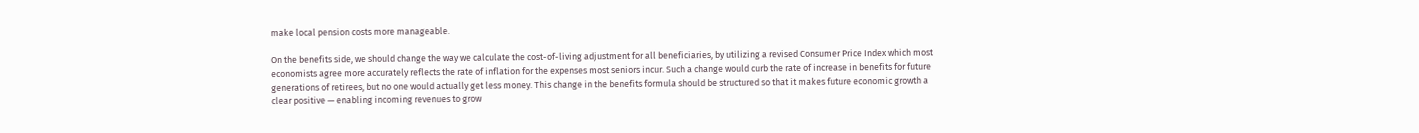make local pension costs more manageable.

On the benefits side, we should change the way we calculate the cost-of-living adjustment for all beneficiaries, by utilizing a revised Consumer Price Index which most economists agree more accurately reflects the rate of inflation for the expenses most seniors incur. Such a change would curb the rate of increase in benefits for future generations of retirees, but no one would actually get less money. This change in the benefits formula should be structured so that it makes future economic growth a clear positive — enabling incoming revenues to grow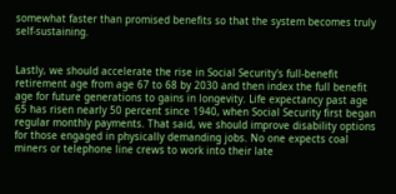somewhat faster than promised benefits so that the system becomes truly self-sustaining.


Lastly, we should accelerate the rise in Social Security's full-benefit retirement age from age 67 to 68 by 2030 and then index the full benefit age for future generations to gains in longevity. Life expectancy past age 65 has risen nearly 50 percent since 1940, when Social Security first began regular monthly payments. That said, we should improve disability options for those engaged in physically demanding jobs. No one expects coal miners or telephone line crews to work into their late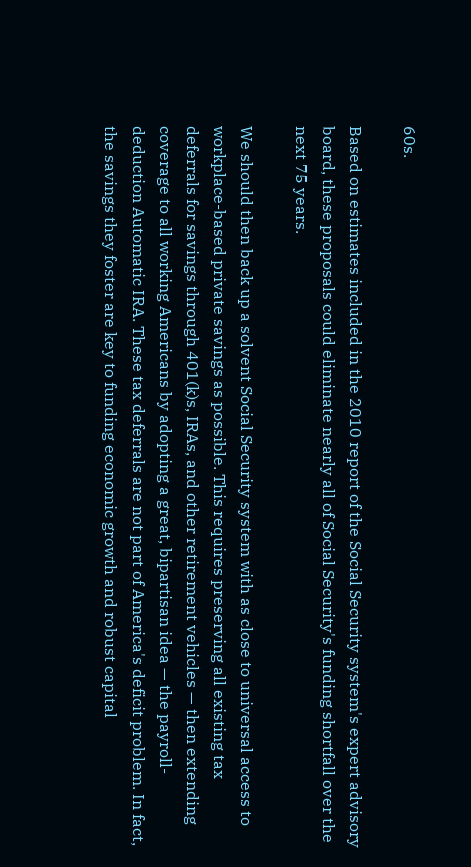60s.

Based on estimates included in the 2010 report of the Social Security system's expert advisory board, these proposals could eliminate nearly all of Social Security's funding shortfall over the next 75 years.

We should then back up a solvent Social Security system with as close to universal access to workplace-based private savings as possible. This requires preserving all existing tax deferrals for savings through 401(k)s, IRAs, and other retirement vehicles — then extending coverage to all working Americans by adopting a great, bipartisan idea — the payroll-deduction Automatic IRA. These tax deferrals are not part of America's deficit problem. In fact, the savings they foster are key to funding economic growth and robust capital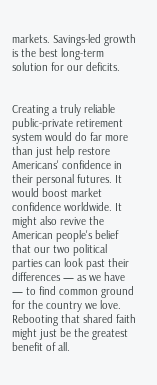markets. Savings-led growth is the best long-term solution for our deficits.


Creating a truly reliable public-private retirement system would do far more than just help restore Americans' confidence in their personal futures. It would boost market confidence worldwide. It might also revive the American people's belief that our two political parties can look past their differences — as we have — to find common ground for the country we love. Rebooting that shared faith might just be the greatest benefit of all.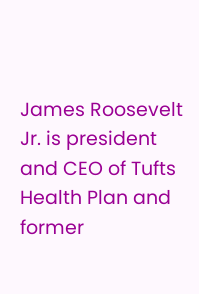James Roosevelt Jr. is president and CEO of Tufts Health Plan and former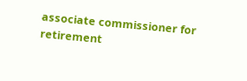associate commissioner for retirement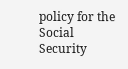policy for the Social Security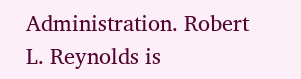Administration. Robert L. Reynolds is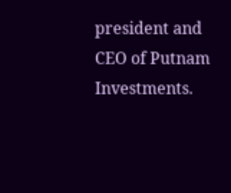president and CEO of Putnam Investments.